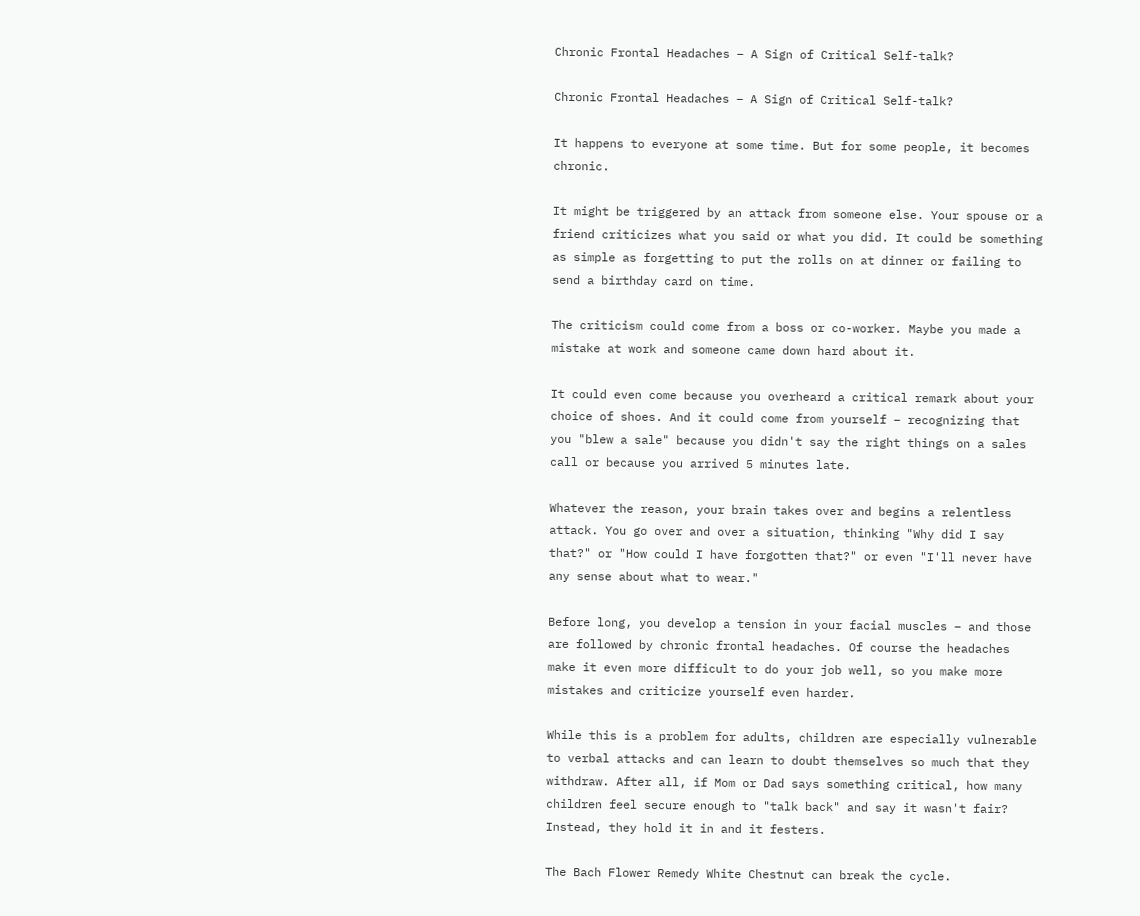Chronic Frontal Headaches – A Sign of Critical Self-talk?

Chronic Frontal Headaches – A Sign of Critical Self-talk?

It happens to everyone at some time. But for some people, it becomes chronic.

It might be triggered by an attack from someone else. Your spouse or a friend criticizes what you said or what you did. It could be something as simple as forgetting to put the rolls on at dinner or failing to send a birthday card on time.

The criticism could come from a boss or co-worker. Maybe you made a mistake at work and someone came down hard about it.

It could even come because you overheard a critical remark about your choice of shoes. And it could come from yourself – recognizing that you "blew a sale" because you didn't say the right things on a sales call or because you arrived 5 minutes late.

Whatever the reason, your brain takes over and begins a relentless attack. You go over and over a situation, thinking "Why did I say that?" or "How could I have forgotten that?" or even "I'll never have any sense about what to wear."

Before long, you develop a tension in your facial muscles – and those are followed by chronic frontal headaches. Of course the headaches make it even more difficult to do your job well, so you make more mistakes and criticize yourself even harder.

While this is a problem for adults, children are especially vulnerable to verbal attacks and can learn to doubt themselves so much that they withdraw. After all, if Mom or Dad says something critical, how many children feel secure enough to "talk back" and say it wasn't fair? Instead, they hold it in and it festers.

The Bach Flower Remedy White Chestnut can break the cycle.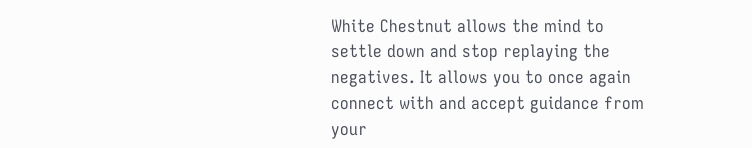White Chestnut allows the mind to settle down and stop replaying the negatives. It allows you to once again connect with and accept guidance from your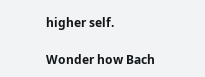higher self.

Wonder how Bach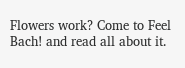Flowers work? Come to Feel Bach! and read all about it.